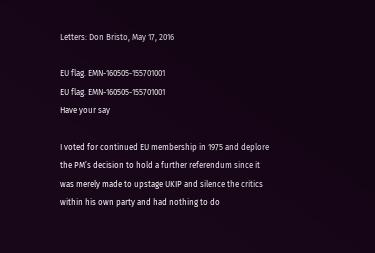Letters: Don Bristo, May 17, 2016

EU flag. EMN-160505-155701001
EU flag. EMN-160505-155701001
Have your say

I voted for continued EU membership in 1975 and deplore the PM’s decision to hold a further referendum since it was merely made to upstage UKIP and silence the critics within his own party and had nothing to do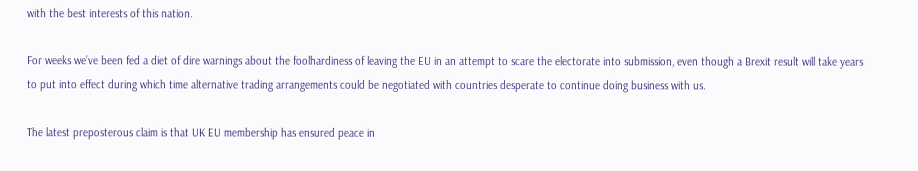with the best interests of this nation.

For weeks we’ve been fed a diet of dire warnings about the foolhardiness of leaving the EU in an attempt to scare the electorate into submission, even though a Brexit result will take years to put into effect during which time alternative trading arrangements could be negotiated with countries desperate to continue doing business with us.

The latest preposterous claim is that UK EU membership has ensured peace in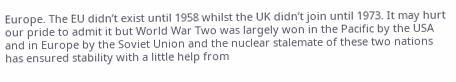Europe. The EU didn’t exist until 1958 whilst the UK didn’t join until 1973. It may hurt our pride to admit it but World War Two was largely won in the Pacific by the USA and in Europe by the Soviet Union and the nuclear stalemate of these two nations has ensured stability with a little help from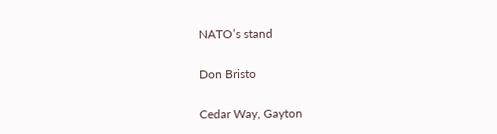NATO’s stand

Don Bristo

Cedar Way, Gayton